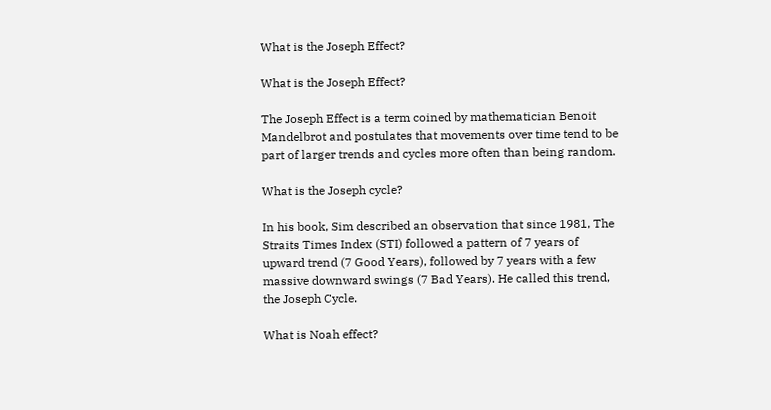What is the Joseph Effect?

What is the Joseph Effect?

The Joseph Effect is a term coined by mathematician Benoit Mandelbrot and postulates that movements over time tend to be part of larger trends and cycles more often than being random.

What is the Joseph cycle?

In his book, Sim described an observation that since 1981, The Straits Times Index (STI) followed a pattern of 7 years of upward trend (7 Good Years), followed by 7 years with a few massive downward swings (7 Bad Years). He called this trend, the Joseph Cycle.

What is Noah effect?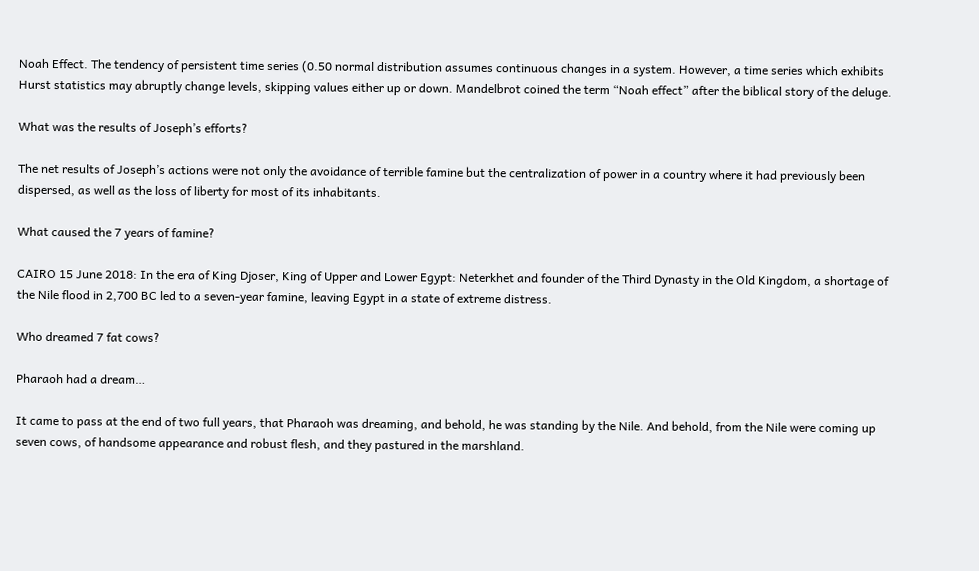Noah Effect. The tendency of persistent time series (0.50 normal distribution assumes continuous changes in a system. However, a time series which exhibits Hurst statistics may abruptly change levels, skipping values either up or down. Mandelbrot coined the term “Noah effect” after the biblical story of the deluge.

What was the results of Joseph’s efforts?

The net results of Joseph’s actions were not only the avoidance of terrible famine but the centralization of power in a country where it had previously been dispersed, as well as the loss of liberty for most of its inhabitants.

What caused the 7 years of famine?

CAIRO 15 June 2018: In the era of King Djoser, King of Upper and Lower Egypt: Neterkhet and founder of the Third Dynasty in the Old Kingdom, a shortage of the Nile flood in 2,700 BC led to a seven-year famine, leaving Egypt in a state of extreme distress.

Who dreamed 7 fat cows?

Pharaoh had a dream…

It came to pass at the end of two full years, that Pharaoh was dreaming, and behold, he was standing by the Nile. And behold, from the Nile were coming up seven cows, of handsome appearance and robust flesh, and they pastured in the marshland.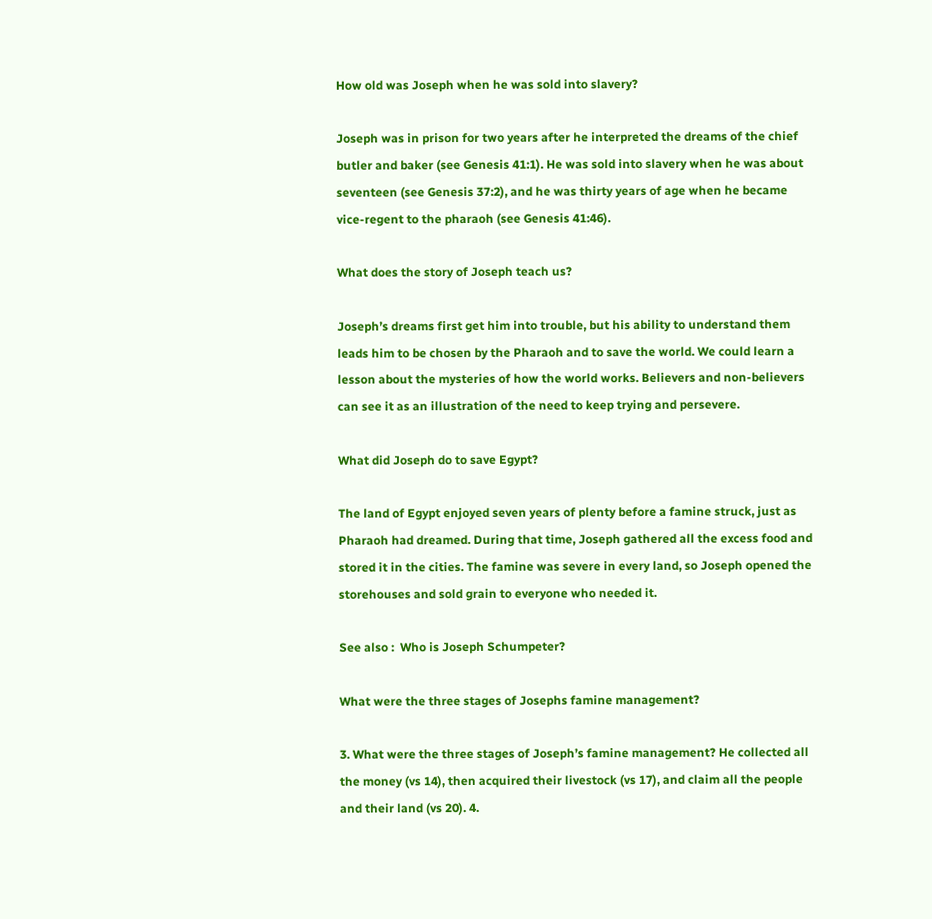How old was Joseph when he was sold into slavery?

Joseph was in prison for two years after he interpreted the dreams of the chief butler and baker (see Genesis 41:1). He was sold into slavery when he was about seventeen (see Genesis 37:2), and he was thirty years of age when he became vice-regent to the pharaoh (see Genesis 41:46).

What does the story of Joseph teach us?

Joseph’s dreams first get him into trouble, but his ability to understand them leads him to be chosen by the Pharaoh and to save the world. We could learn a lesson about the mysteries of how the world works. Believers and non-believers can see it as an illustration of the need to keep trying and persevere.

What did Joseph do to save Egypt?

The land of Egypt enjoyed seven years of plenty before a famine struck, just as Pharaoh had dreamed. During that time, Joseph gathered all the excess food and stored it in the cities. The famine was severe in every land, so Joseph opened the storehouses and sold grain to everyone who needed it.

See also :  Who is Joseph Schumpeter?

What were the three stages of Josephs famine management?

3. What were the three stages of Joseph’s famine management? He collected all the money (vs 14), then acquired their livestock (vs 17), and claim all the people and their land (vs 20). 4.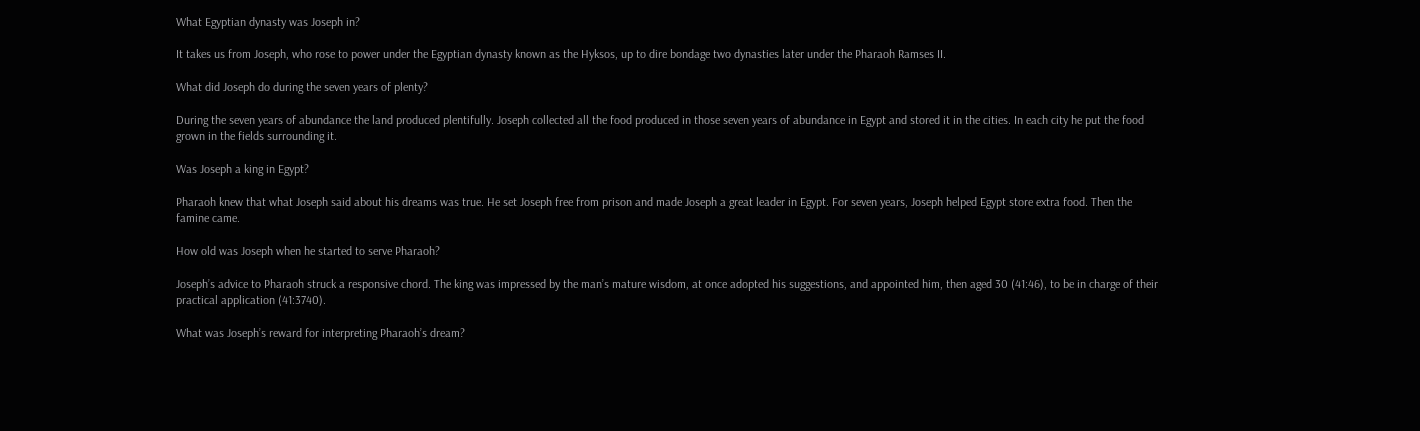What Egyptian dynasty was Joseph in?

It takes us from Joseph, who rose to power under the Egyptian dynasty known as the Hyksos, up to dire bondage two dynasties later under the Pharaoh Ramses II.

What did Joseph do during the seven years of plenty?

During the seven years of abundance the land produced plentifully. Joseph collected all the food produced in those seven years of abundance in Egypt and stored it in the cities. In each city he put the food grown in the fields surrounding it.

Was Joseph a king in Egypt?

Pharaoh knew that what Joseph said about his dreams was true. He set Joseph free from prison and made Joseph a great leader in Egypt. For seven years, Joseph helped Egypt store extra food. Then the famine came.

How old was Joseph when he started to serve Pharaoh?

Joseph’s advice to Pharaoh struck a responsive chord. The king was impressed by the man’s mature wisdom, at once adopted his suggestions, and appointed him, then aged 30 (41:46), to be in charge of their practical application (41:3740).

What was Joseph’s reward for interpreting Pharaoh’s dream?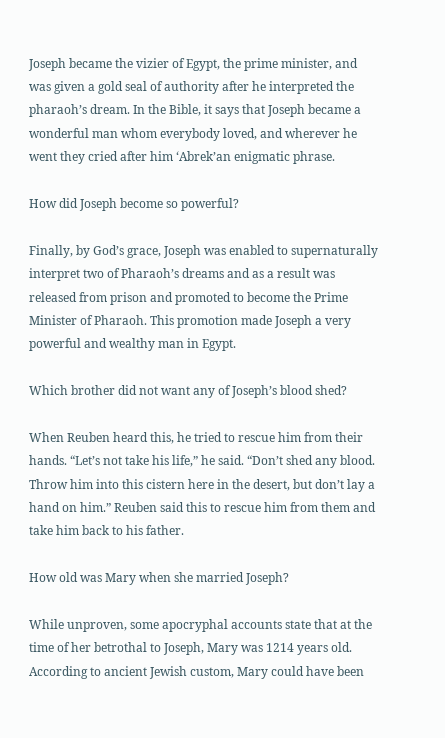Joseph became the vizier of Egypt, the prime minister, and was given a gold seal of authority after he interpreted the pharaoh’s dream. In the Bible, it says that Joseph became a wonderful man whom everybody loved, and wherever he went they cried after him ‘Abrek’an enigmatic phrase.

How did Joseph become so powerful?

Finally, by God’s grace, Joseph was enabled to supernaturally interpret two of Pharaoh’s dreams and as a result was released from prison and promoted to become the Prime Minister of Pharaoh. This promotion made Joseph a very powerful and wealthy man in Egypt.

Which brother did not want any of Joseph’s blood shed?

When Reuben heard this, he tried to rescue him from their hands. “Let’s not take his life,” he said. “Don’t shed any blood. Throw him into this cistern here in the desert, but don’t lay a hand on him.” Reuben said this to rescue him from them and take him back to his father.

How old was Mary when she married Joseph?

While unproven, some apocryphal accounts state that at the time of her betrothal to Joseph, Mary was 1214 years old. According to ancient Jewish custom, Mary could have been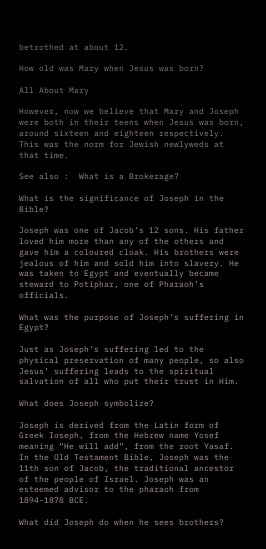betrothed at about 12.

How old was Mary when Jesus was born?

All About Mary

However, now we believe that Mary and Joseph were both in their teens when Jesus was born, around sixteen and eighteen respectively. This was the norm for Jewish newlyweds at that time.

See also :  What is a Brokerage?

What is the significance of Joseph in the Bible?

Joseph was one of Jacob’s 12 sons. His father loved him more than any of the others and gave him a coloured cloak. His brothers were jealous of him and sold him into slavery. He was taken to Egypt and eventually became steward to Potiphar, one of Pharaoh’s officials.

What was the purpose of Joseph’s suffering in Egypt?

Just as Joseph’s suffering led to the physical preservation of many people, so also Jesus’ suffering leads to the spiritual salvation of all who put their trust in Him.

What does Joseph symbolize?

Joseph is derived from the Latin form of Greek Ioseph, from the Hebrew name Yosef meaning “He will add“, from the root Yasaf. In the Old Testament Bible, Joseph was the 11th son of Jacob, the traditional ancestor of the people of Israel. Joseph was an esteemed advisor to the pharaoh from 1894-1878 BCE.

What did Joseph do when he sees brothers?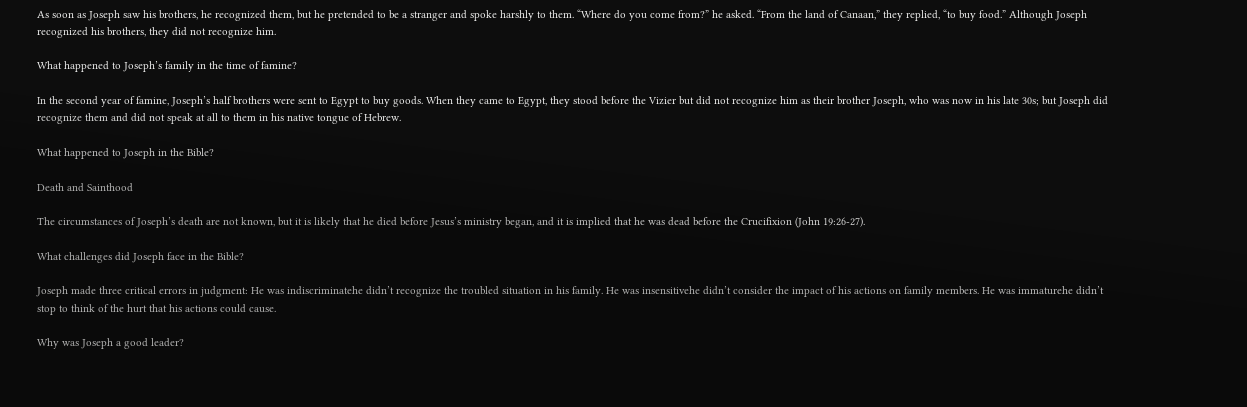As soon as Joseph saw his brothers, he recognized them, but he pretended to be a stranger and spoke harshly to them. “Where do you come from?” he asked. “From the land of Canaan,” they replied, “to buy food.” Although Joseph recognized his brothers, they did not recognize him.

What happened to Joseph’s family in the time of famine?

In the second year of famine, Joseph’s half brothers were sent to Egypt to buy goods. When they came to Egypt, they stood before the Vizier but did not recognize him as their brother Joseph, who was now in his late 30s; but Joseph did recognize them and did not speak at all to them in his native tongue of Hebrew.

What happened to Joseph in the Bible?

Death and Sainthood

The circumstances of Joseph’s death are not known, but it is likely that he died before Jesus’s ministry began, and it is implied that he was dead before the Crucifixion (John 19:26-27).

What challenges did Joseph face in the Bible?

Joseph made three critical errors in judgment: He was indiscriminatehe didn’t recognize the troubled situation in his family. He was insensitivehe didn’t consider the impact of his actions on family members. He was immaturehe didn’t stop to think of the hurt that his actions could cause.

Why was Joseph a good leader?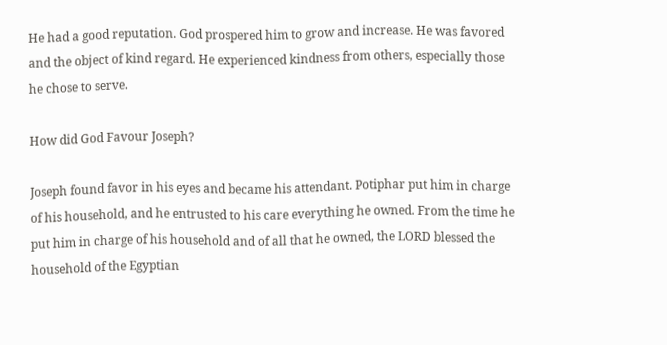He had a good reputation. God prospered him to grow and increase. He was favored and the object of kind regard. He experienced kindness from others, especially those he chose to serve.

How did God Favour Joseph?

Joseph found favor in his eyes and became his attendant. Potiphar put him in charge of his household, and he entrusted to his care everything he owned. From the time he put him in charge of his household and of all that he owned, the LORD blessed the household of the Egyptian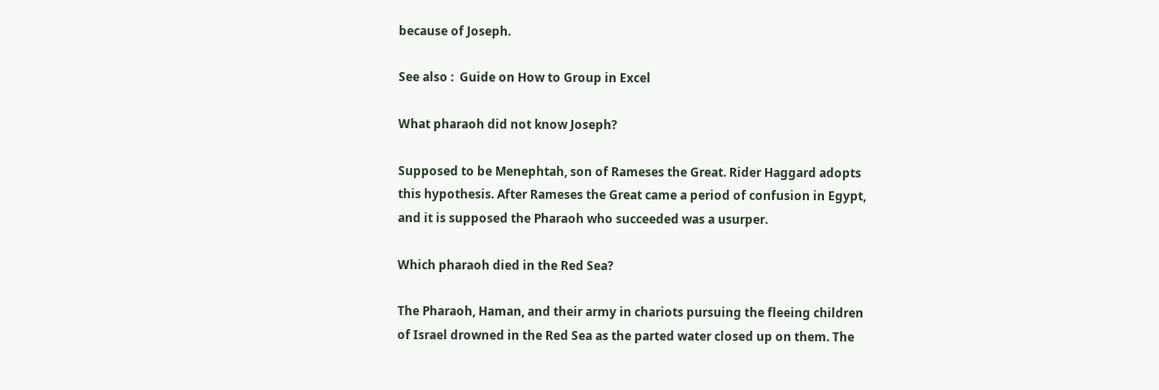because of Joseph.

See also :  Guide on How to Group in Excel

What pharaoh did not know Joseph?

Supposed to be Menephtah, son of Rameses the Great. Rider Haggard adopts this hypothesis. After Rameses the Great came a period of confusion in Egypt, and it is supposed the Pharaoh who succeeded was a usurper.

Which pharaoh died in the Red Sea?

The Pharaoh, Haman, and their army in chariots pursuing the fleeing children of Israel drowned in the Red Sea as the parted water closed up on them. The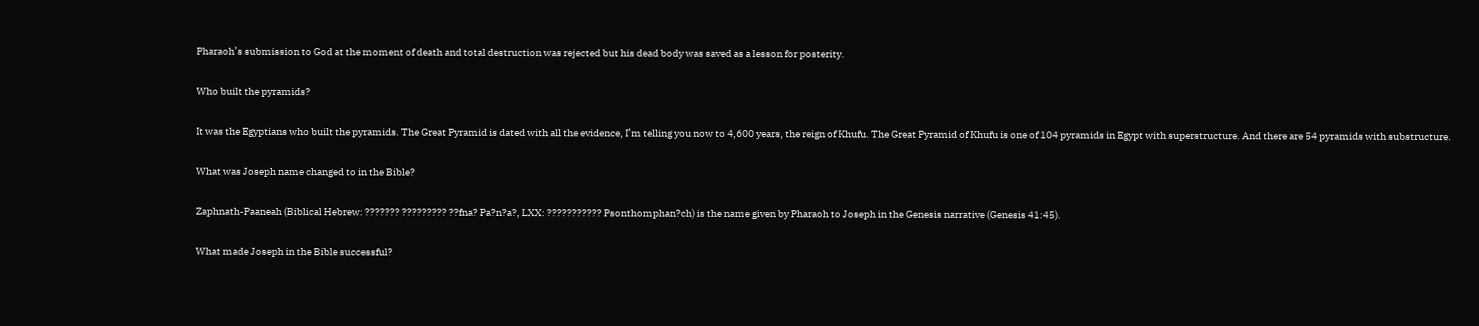Pharaoh’s submission to God at the moment of death and total destruction was rejected but his dead body was saved as a lesson for posterity.

Who built the pyramids?

It was the Egyptians who built the pyramids. The Great Pyramid is dated with all the evidence, I’m telling you now to 4,600 years, the reign of Khufu. The Great Pyramid of Khufu is one of 104 pyramids in Egypt with superstructure. And there are 54 pyramids with substructure.

What was Joseph name changed to in the Bible?

Zaphnath-Paaneah (Biblical Hebrew: ??????? ????????? ??fna? Pa?n?a?, LXX: ??????????? Psonthomphan?ch) is the name given by Pharaoh to Joseph in the Genesis narrative (Genesis 41:45).

What made Joseph in the Bible successful?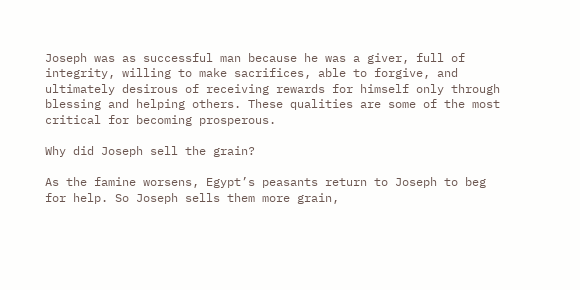Joseph was as successful man because he was a giver, full of integrity, willing to make sacrifices, able to forgive, and ultimately desirous of receiving rewards for himself only through blessing and helping others. These qualities are some of the most critical for becoming prosperous.

Why did Joseph sell the grain?

As the famine worsens, Egypt’s peasants return to Joseph to beg for help. So Joseph sells them more grain,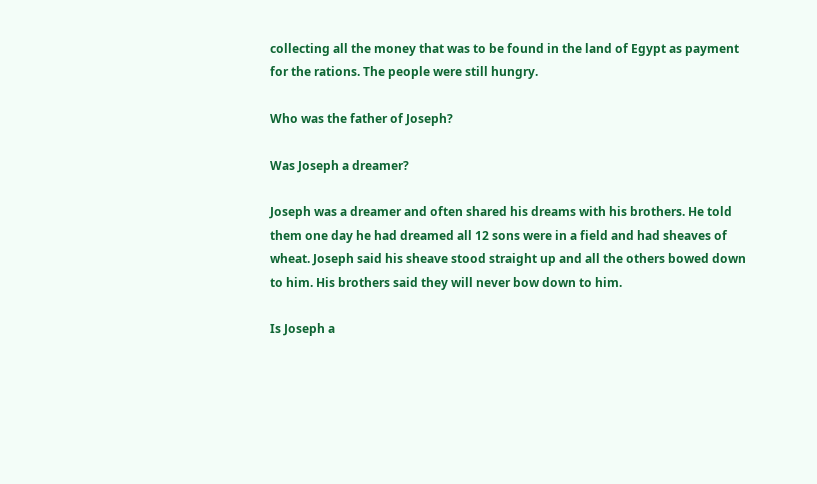collecting all the money that was to be found in the land of Egypt as payment for the rations. The people were still hungry.

Who was the father of Joseph?

Was Joseph a dreamer?

Joseph was a dreamer and often shared his dreams with his brothers. He told them one day he had dreamed all 12 sons were in a field and had sheaves of wheat. Joseph said his sheave stood straight up and all the others bowed down to him. His brothers said they will never bow down to him.

Is Joseph a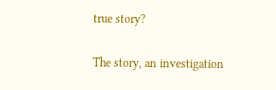true story?

The story, an investigation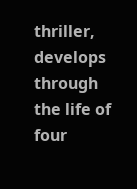thriller, develops through the life of four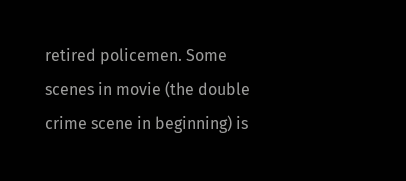retired policemen. Some scenes in movie (the double crime scene in beginning) is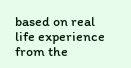based on real life experience from the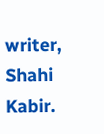writer, Shahi Kabir.